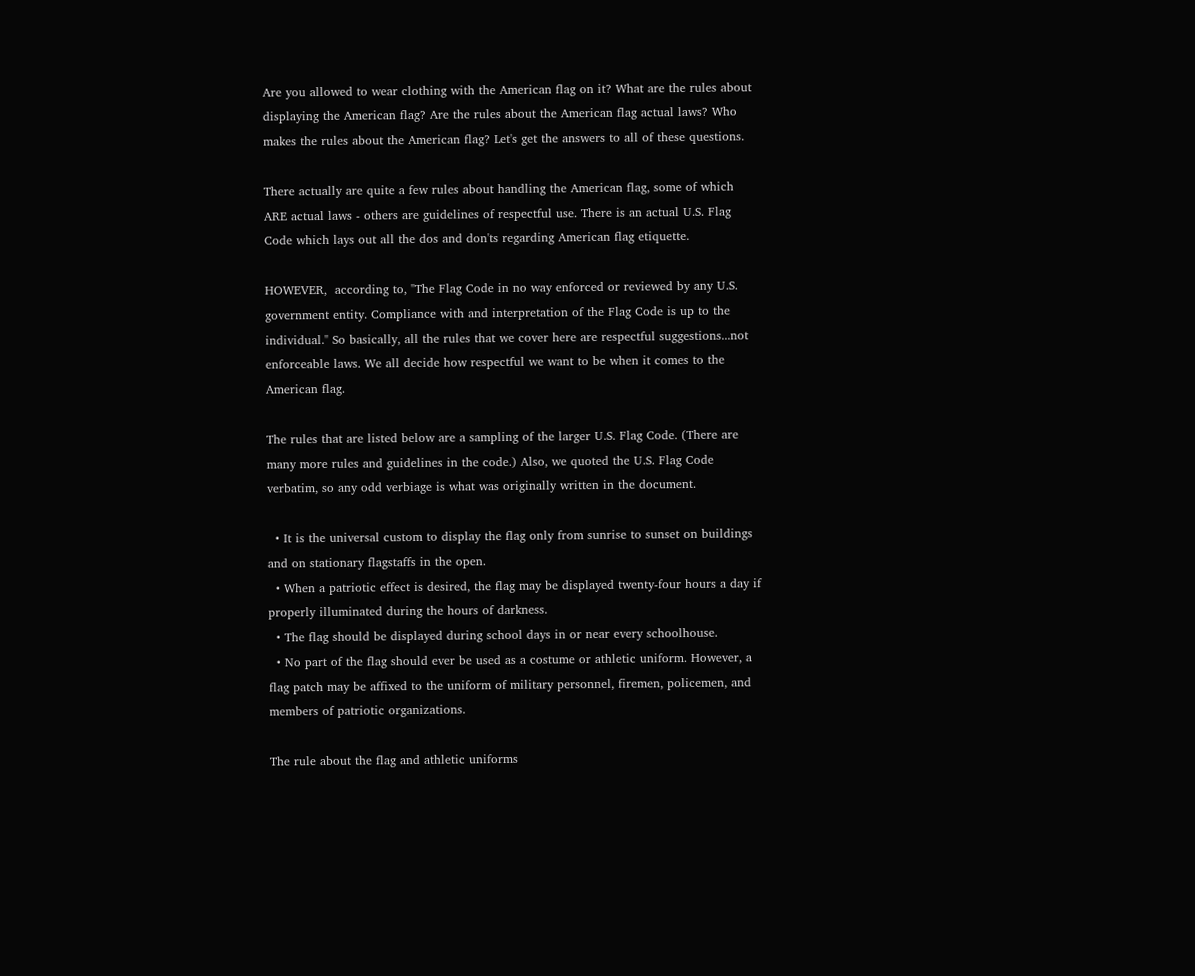Are you allowed to wear clothing with the American flag on it? What are the rules about displaying the American flag? Are the rules about the American flag actual laws? Who makes the rules about the American flag? Let's get the answers to all of these questions.

There actually are quite a few rules about handling the American flag, some of which ARE actual laws - others are guidelines of respectful use. There is an actual U.S. Flag Code which lays out all the dos and don'ts regarding American flag etiquette.

HOWEVER,  according to, "The Flag Code in no way enforced or reviewed by any U.S. government entity. Compliance with and interpretation of the Flag Code is up to the individual." So basically, all the rules that we cover here are respectful suggestions...not enforceable laws. We all decide how respectful we want to be when it comes to the American flag.

The rules that are listed below are a sampling of the larger U.S. Flag Code. (There are many more rules and guidelines in the code.) Also, we quoted the U.S. Flag Code verbatim, so any odd verbiage is what was originally written in the document.

  • It is the universal custom to display the flag only from sunrise to sunset on buildings and on stationary flagstaffs in the open.
  • When a patriotic effect is desired, the flag may be displayed twenty-four hours a day if properly illuminated during the hours of darkness.
  • The flag should be displayed during school days in or near every schoolhouse.
  • No part of the flag should ever be used as a costume or athletic uniform. However, a flag patch may be affixed to the uniform of military personnel, firemen, policemen, and members of patriotic organizations.

The rule about the flag and athletic uniforms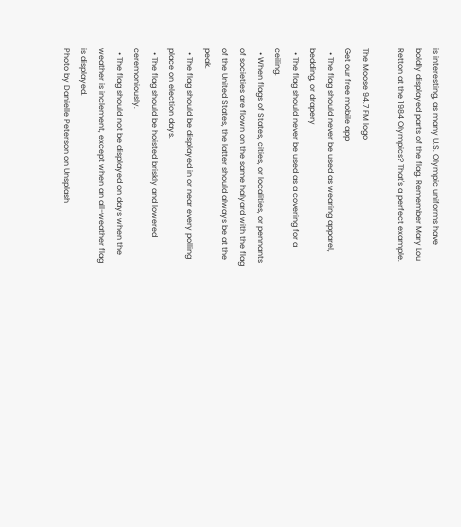is interesting, as many U.S. Olympic uniforms have boldly displayed parts of the flag. Remember Mary Lou Retton at the 1984 Olympics? That's a perfect example.

The Moose 94.7 FM logo
Get our free mobile app
  • The flag should never be used as wearing apparel, bedding, or drapery
  • The flag should never be used as a covering for a ceiling.
  • When flags of States, cities, or localities, or pennants of societies are flown on the same halyard with the flag of the United States, the latter should always be at the peak.
  • The flag should be displayed in or near every polling place on election days.
  • The flag should be hoisted briskly and lowered ceremoniously.
  • The flag should not be displayed on days when the weather is inclement, except when an all-weather flag is displayed.
Photo by Danielle Peterson on Unsplash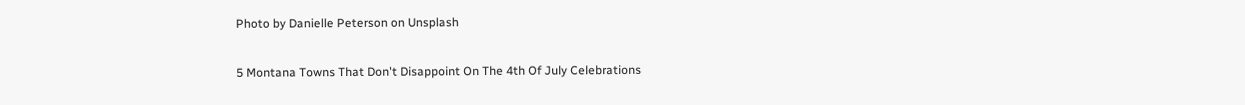Photo by Danielle Peterson on Unsplash

5 Montana Towns That Don't Disappoint On The 4th Of July Celebrations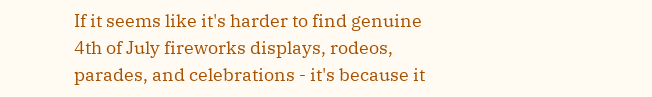If it seems like it's harder to find genuine 4th of July fireworks displays, rodeos, parades, and celebrations - it's because it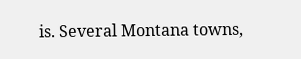is. Several Montana towns,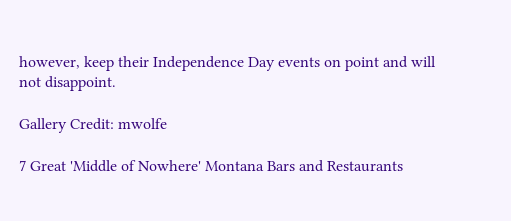however, keep their Independence Day events on point and will not disappoint.

Gallery Credit: mwolfe

7 Great 'Middle of Nowhere' Montana Bars and Restaurants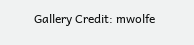Gallery Credit: mwolfe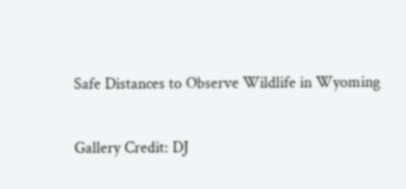Safe Distances to Observe Wildlife in Wyoming

Gallery Credit: DJ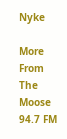Nyke

More From The Moose 94.7 FM